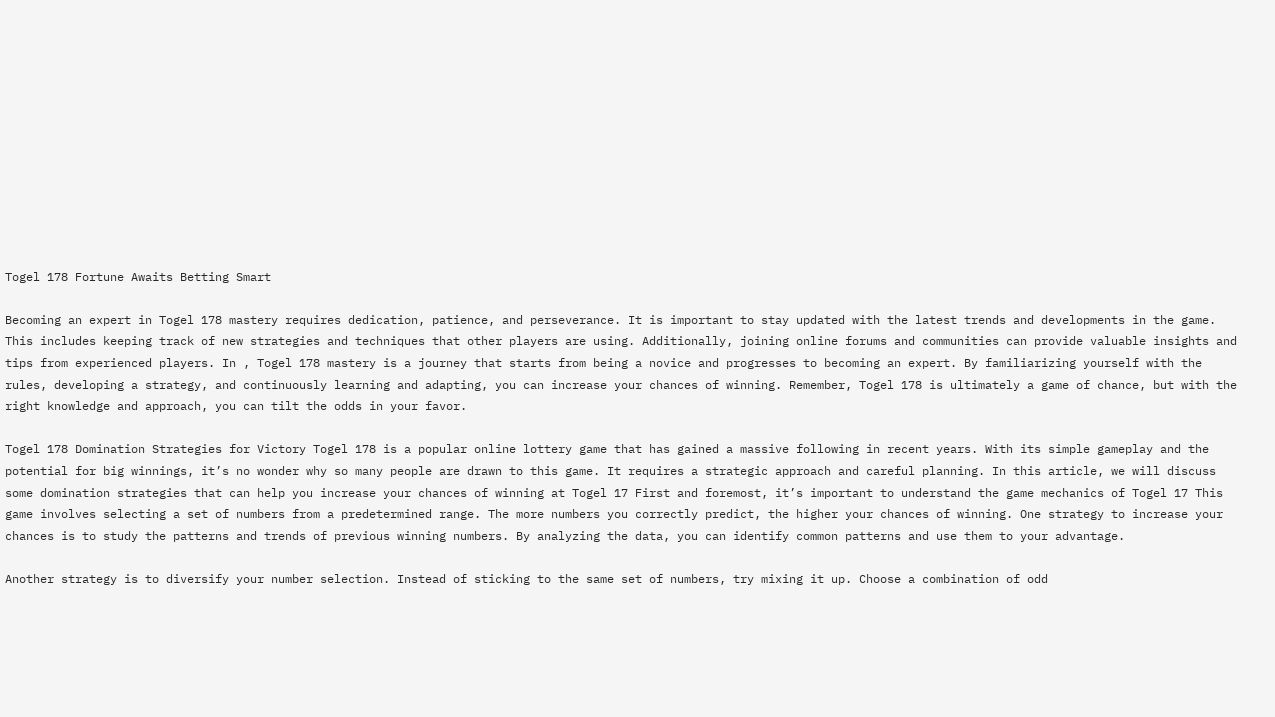Togel 178 Fortune Awaits Betting Smart

Becoming an expert in Togel 178 mastery requires dedication, patience, and perseverance. It is important to stay updated with the latest trends and developments in the game. This includes keeping track of new strategies and techniques that other players are using. Additionally, joining online forums and communities can provide valuable insights and tips from experienced players. In , Togel 178 mastery is a journey that starts from being a novice and progresses to becoming an expert. By familiarizing yourself with the rules, developing a strategy, and continuously learning and adapting, you can increase your chances of winning. Remember, Togel 178 is ultimately a game of chance, but with the right knowledge and approach, you can tilt the odds in your favor.

Togel 178 Domination Strategies for Victory Togel 178 is a popular online lottery game that has gained a massive following in recent years. With its simple gameplay and the potential for big winnings, it’s no wonder why so many people are drawn to this game. It requires a strategic approach and careful planning. In this article, we will discuss some domination strategies that can help you increase your chances of winning at Togel 17 First and foremost, it’s important to understand the game mechanics of Togel 17 This game involves selecting a set of numbers from a predetermined range. The more numbers you correctly predict, the higher your chances of winning. One strategy to increase your chances is to study the patterns and trends of previous winning numbers. By analyzing the data, you can identify common patterns and use them to your advantage.

Another strategy is to diversify your number selection. Instead of sticking to the same set of numbers, try mixing it up. Choose a combination of odd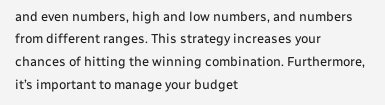and even numbers, high and low numbers, and numbers from different ranges. This strategy increases your chances of hitting the winning combination. Furthermore, it’s important to manage your budget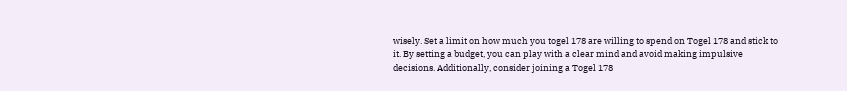wisely. Set a limit on how much you togel 178 are willing to spend on Togel 178 and stick to it. By setting a budget, you can play with a clear mind and avoid making impulsive decisions. Additionally, consider joining a Togel 178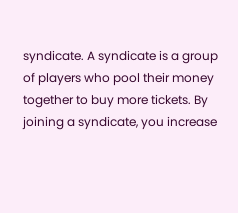syndicate. A syndicate is a group of players who pool their money together to buy more tickets. By joining a syndicate, you increase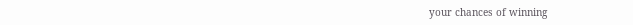your chances of winning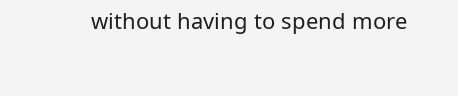without having to spend more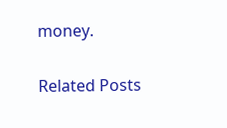money.

Related Posts